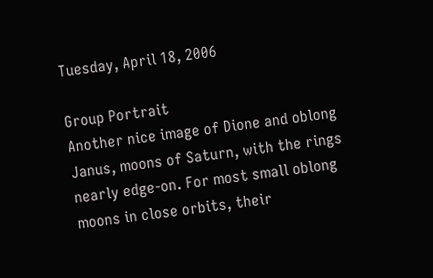Tuesday, April 18, 2006

Group Portrait
Another nice image of Dione and oblong Janus, moons of Saturn, with the rings nearly edge-on. For most small oblong moons in close orbits, their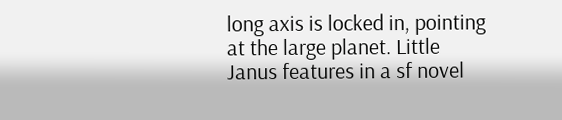long axis is locked in, pointing at the large planet. Little Janus features in a sf novel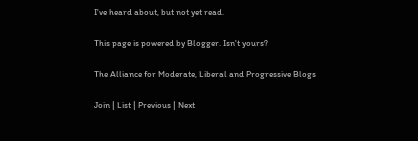I've heard about, but not yet read.

This page is powered by Blogger. Isn't yours?

The Alliance for Moderate, Liberal and Progressive Blogs

Join | List | Previous | Next